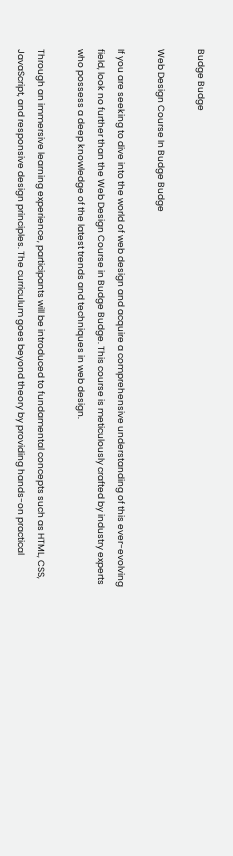Budge Budge

Web Design Course In Budge Budge

If you are seeking to dive into the world of web design and acquire a comprehensive understanding of this ever-evolving field, look no further than the Web Design Course in Budge Budge. This course is meticulously crafted by industry experts who possess a deep knowledge of the latest trends and techniques in web design.

Through an immersive learning experience, participants will be introduced to fundamental concepts such as HTML, CSS, JavaScript, and responsive design principles. The curriculum goes beyond theory by providing hands-on practical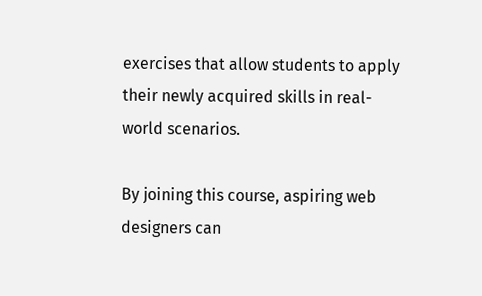exercises that allow students to apply their newly acquired skills in real-world scenarios.

By joining this course, aspiring web designers can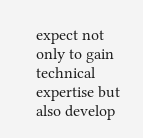expect not only to gain technical expertise but also develop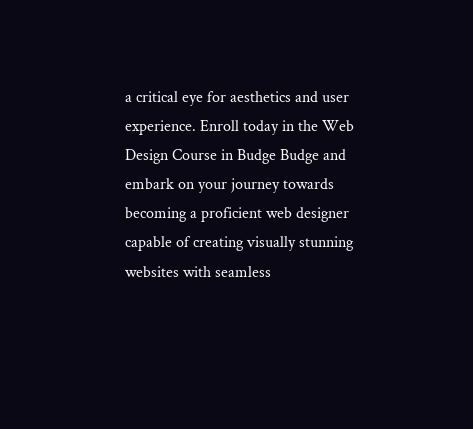a critical eye for aesthetics and user experience. Enroll today in the Web Design Course in Budge Budge and embark on your journey towards becoming a proficient web designer capable of creating visually stunning websites with seamless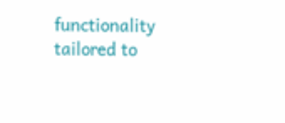functionality tailored to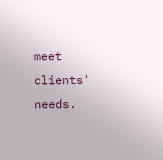meet clients' needs.